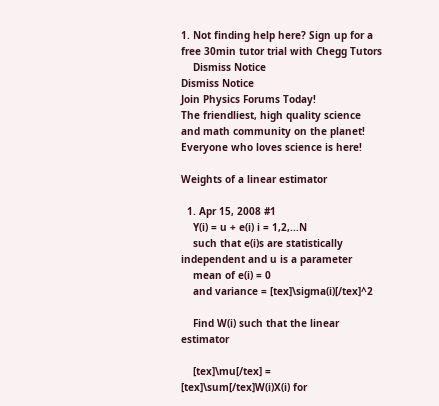1. Not finding help here? Sign up for a free 30min tutor trial with Chegg Tutors
    Dismiss Notice
Dismiss Notice
Join Physics Forums Today!
The friendliest, high quality science and math community on the planet! Everyone who loves science is here!

Weights of a linear estimator

  1. Apr 15, 2008 #1
    Y(i) = u + e(i) i = 1,2,...N
    such that e(i)s are statistically independent and u is a parameter
    mean of e(i) = 0
    and variance = [tex]\sigma(i)[/tex]^2

    Find W(i) such that the linear estimator

    [tex]\mu[/tex] = [tex]\sum[/tex]W(i)X(i) for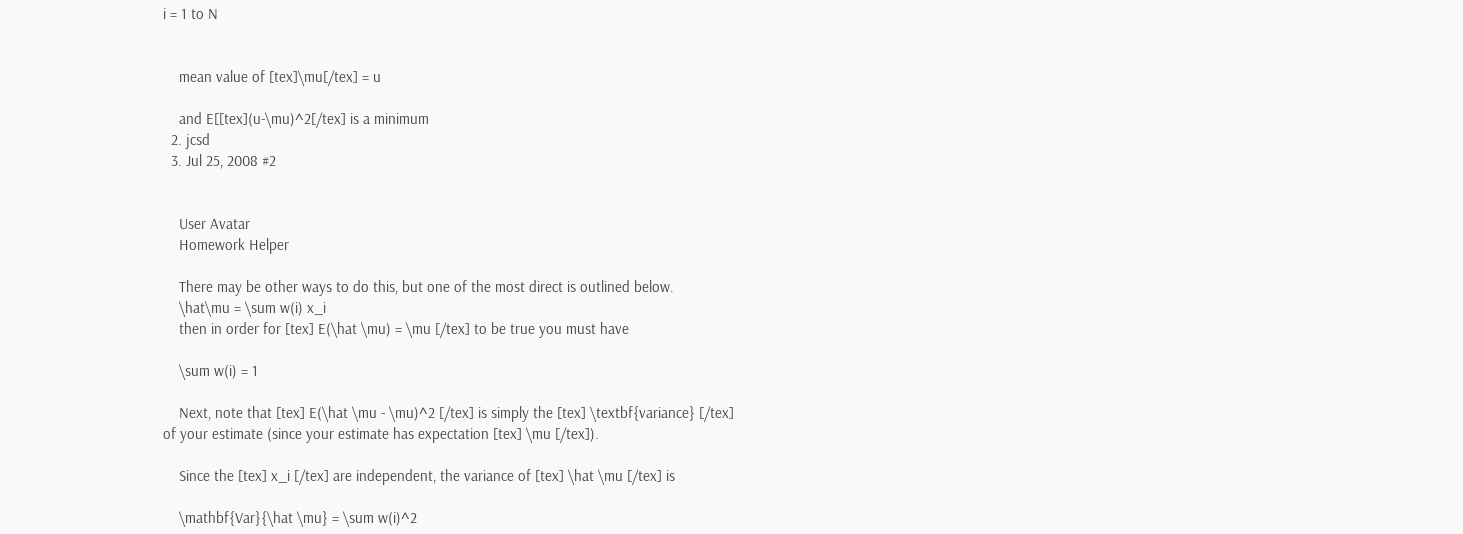i = 1 to N


    mean value of [tex]\mu[/tex] = u

    and E[[tex](u-\mu)^2[/tex] is a minimum
  2. jcsd
  3. Jul 25, 2008 #2


    User Avatar
    Homework Helper

    There may be other ways to do this, but one of the most direct is outlined below.
    \hat\mu = \sum w(i) x_i
    then in order for [tex] E(\hat \mu) = \mu [/tex] to be true you must have

    \sum w(i) = 1

    Next, note that [tex] E(\hat \mu - \mu)^2 [/tex] is simply the [tex] \textbf{variance} [/tex] of your estimate (since your estimate has expectation [tex] \mu [/tex]).

    Since the [tex] x_i [/tex] are independent, the variance of [tex] \hat \mu [/tex] is

    \mathbf{Var}{\hat \mu} = \sum w(i)^2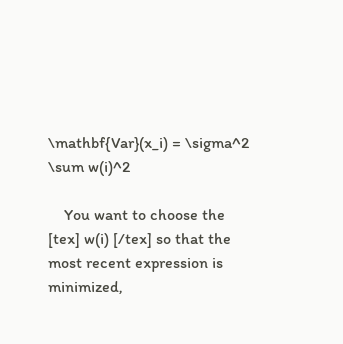\mathbf{Var}(x_i) = \sigma^2 \sum w(i)^2

    You want to choose the [tex] w(i) [/tex] so that the most recent expression is minimized,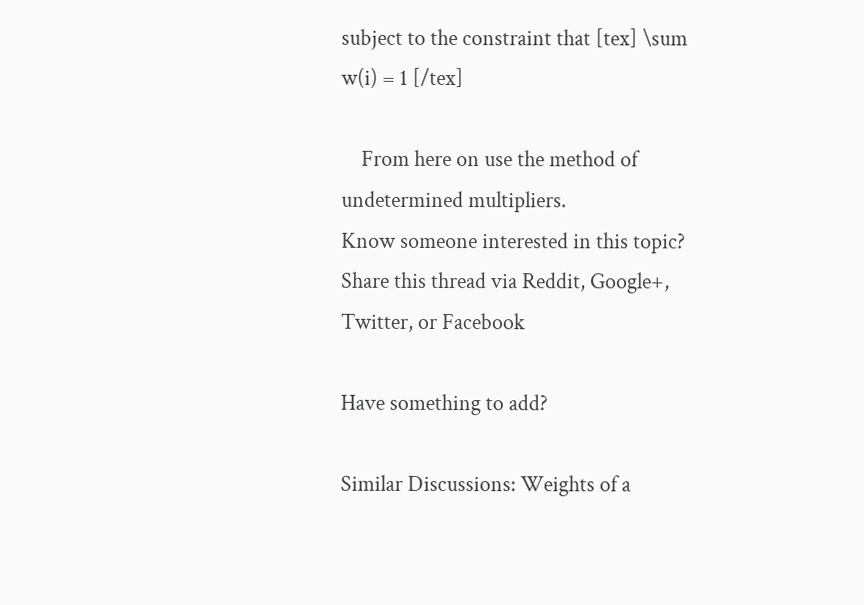subject to the constraint that [tex] \sum w(i) = 1 [/tex]

    From here on use the method of undetermined multipliers.
Know someone interested in this topic? Share this thread via Reddit, Google+, Twitter, or Facebook

Have something to add?

Similar Discussions: Weights of a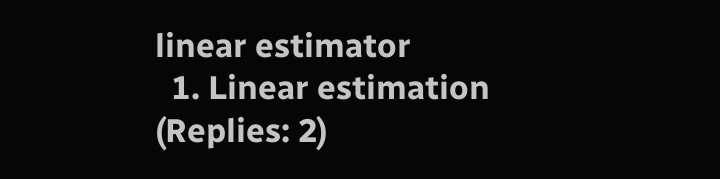linear estimator
  1. Linear estimation (Replies: 2)